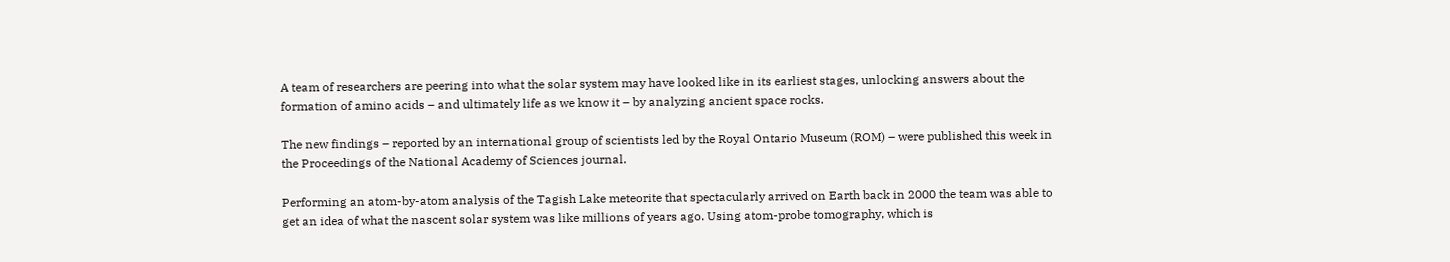A team of researchers are peering into what the solar system may have looked like in its earliest stages, unlocking answers about the formation of amino acids – and ultimately life as we know it – by analyzing ancient space rocks.

The new findings – reported by an international group of scientists led by the Royal Ontario Museum (ROM) – were published this week in the Proceedings of the National Academy of Sciences journal.

Performing an atom-by-atom analysis of the Tagish Lake meteorite that spectacularly arrived on Earth back in 2000 the team was able to get an idea of what the nascent solar system was like millions of years ago. Using atom-probe tomography, which is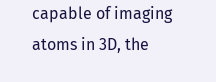capable of imaging atoms in 3D, the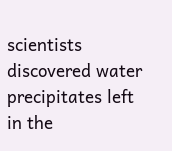scientists discovered water precipitates left in the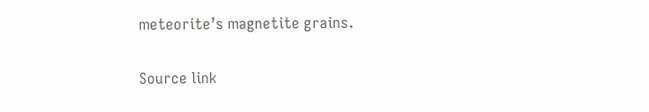meteorite’s magnetite grains.

Source link